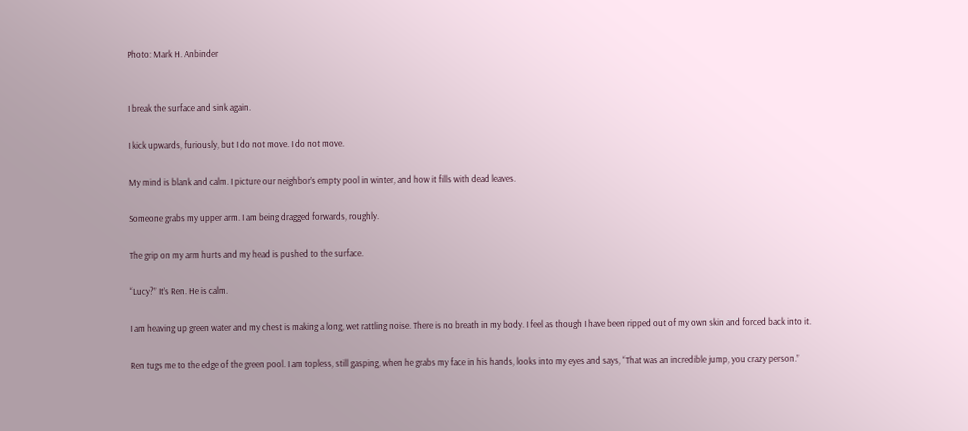Photo: Mark H. Anbinder


I break the surface and sink again.

I kick upwards, furiously, but I do not move. I do not move.

My mind is blank and calm. I picture our neighbor’s empty pool in winter, and how it fills with dead leaves.

Someone grabs my upper arm. I am being dragged forwards, roughly.

The grip on my arm hurts and my head is pushed to the surface.

“Lucy?” It’s Ren. He is calm.

I am heaving up green water and my chest is making a long, wet rattling noise. There is no breath in my body. I feel as though I have been ripped out of my own skin and forced back into it.

Ren tugs me to the edge of the green pool. I am topless, still gasping, when he grabs my face in his hands, looks into my eyes and says, “That was an incredible jump, you crazy person.”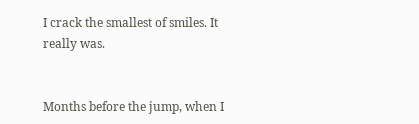I crack the smallest of smiles. It really was.


Months before the jump, when I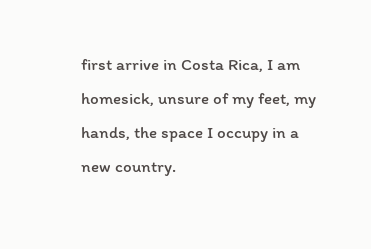first arrive in Costa Rica, I am homesick, unsure of my feet, my hands, the space I occupy in a new country.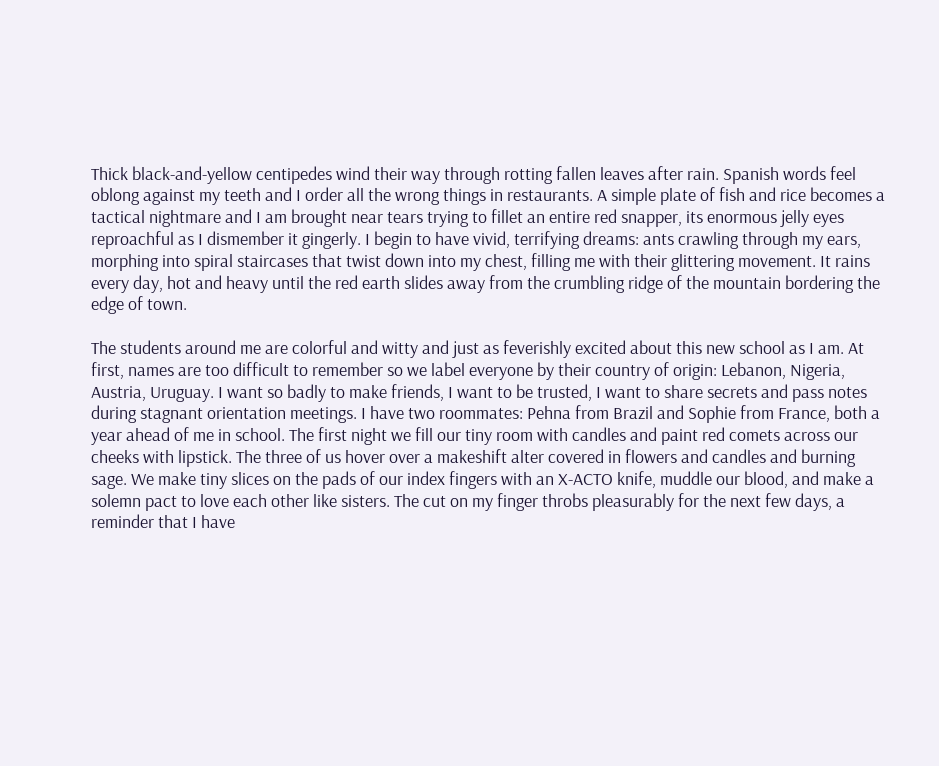Thick black-and-yellow centipedes wind their way through rotting fallen leaves after rain. Spanish words feel oblong against my teeth and I order all the wrong things in restaurants. A simple plate of fish and rice becomes a tactical nightmare and I am brought near tears trying to fillet an entire red snapper, its enormous jelly eyes reproachful as I dismember it gingerly. I begin to have vivid, terrifying dreams: ants crawling through my ears, morphing into spiral staircases that twist down into my chest, filling me with their glittering movement. It rains every day, hot and heavy until the red earth slides away from the crumbling ridge of the mountain bordering the edge of town.

The students around me are colorful and witty and just as feverishly excited about this new school as I am. At first, names are too difficult to remember so we label everyone by their country of origin: Lebanon, Nigeria, Austria, Uruguay. I want so badly to make friends, I want to be trusted, I want to share secrets and pass notes during stagnant orientation meetings. I have two roommates: Pehna from Brazil and Sophie from France, both a year ahead of me in school. The first night we fill our tiny room with candles and paint red comets across our cheeks with lipstick. The three of us hover over a makeshift alter covered in flowers and candles and burning sage. We make tiny slices on the pads of our index fingers with an X-ACTO knife, muddle our blood, and make a solemn pact to love each other like sisters. The cut on my finger throbs pleasurably for the next few days, a reminder that I have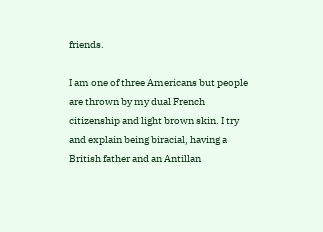friends.

I am one of three Americans but people are thrown by my dual French citizenship and light brown skin. I try and explain being biracial, having a British father and an Antillan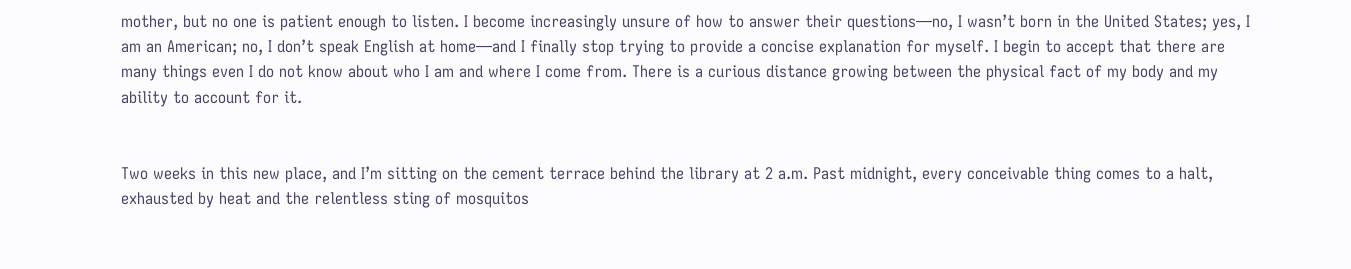mother, but no one is patient enough to listen. I become increasingly unsure of how to answer their questions—no, I wasn’t born in the United States; yes, I am an American; no, I don’t speak English at home—and I finally stop trying to provide a concise explanation for myself. I begin to accept that there are many things even I do not know about who I am and where I come from. There is a curious distance growing between the physical fact of my body and my ability to account for it.


Two weeks in this new place, and I’m sitting on the cement terrace behind the library at 2 a.m. Past midnight, every conceivable thing comes to a halt, exhausted by heat and the relentless sting of mosquitos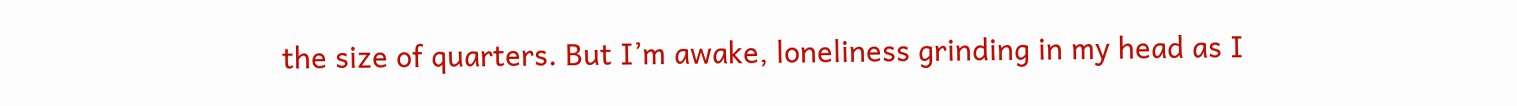the size of quarters. But I’m awake, loneliness grinding in my head as I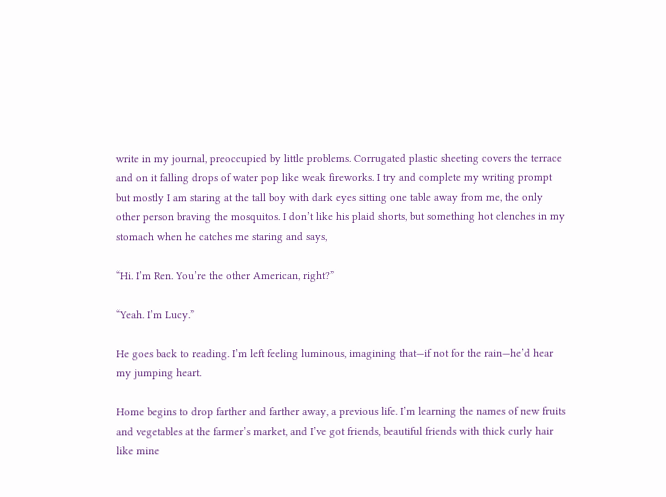write in my journal, preoccupied by little problems. Corrugated plastic sheeting covers the terrace and on it falling drops of water pop like weak fireworks. I try and complete my writing prompt but mostly I am staring at the tall boy with dark eyes sitting one table away from me, the only other person braving the mosquitos. I don’t like his plaid shorts, but something hot clenches in my stomach when he catches me staring and says,

“Hi. I’m Ren. You’re the other American, right?”

“Yeah. I’m Lucy.”

He goes back to reading. I’m left feeling luminous, imagining that—if not for the rain—he’d hear my jumping heart.

Home begins to drop farther and farther away, a previous life. I’m learning the names of new fruits and vegetables at the farmer’s market, and I’ve got friends, beautiful friends with thick curly hair like mine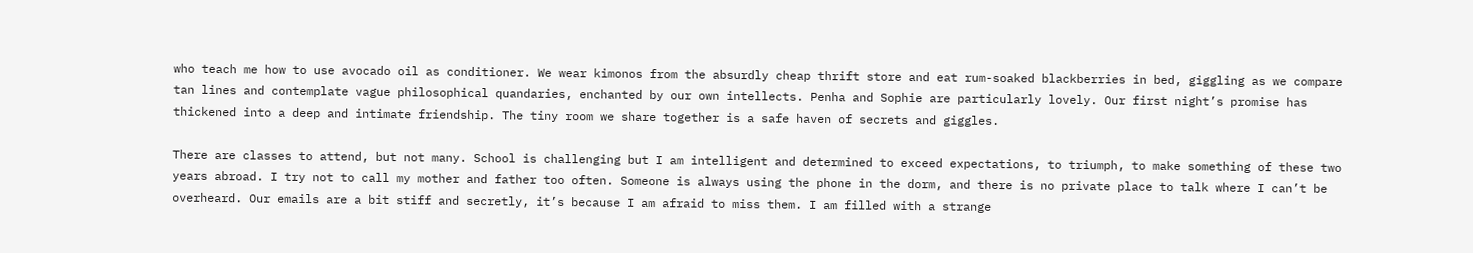who teach me how to use avocado oil as conditioner. We wear kimonos from the absurdly cheap thrift store and eat rum-soaked blackberries in bed, giggling as we compare tan lines and contemplate vague philosophical quandaries, enchanted by our own intellects. Penha and Sophie are particularly lovely. Our first night’s promise has thickened into a deep and intimate friendship. The tiny room we share together is a safe haven of secrets and giggles.

There are classes to attend, but not many. School is challenging but I am intelligent and determined to exceed expectations, to triumph, to make something of these two years abroad. I try not to call my mother and father too often. Someone is always using the phone in the dorm, and there is no private place to talk where I can’t be overheard. Our emails are a bit stiff and secretly, it’s because I am afraid to miss them. I am filled with a strange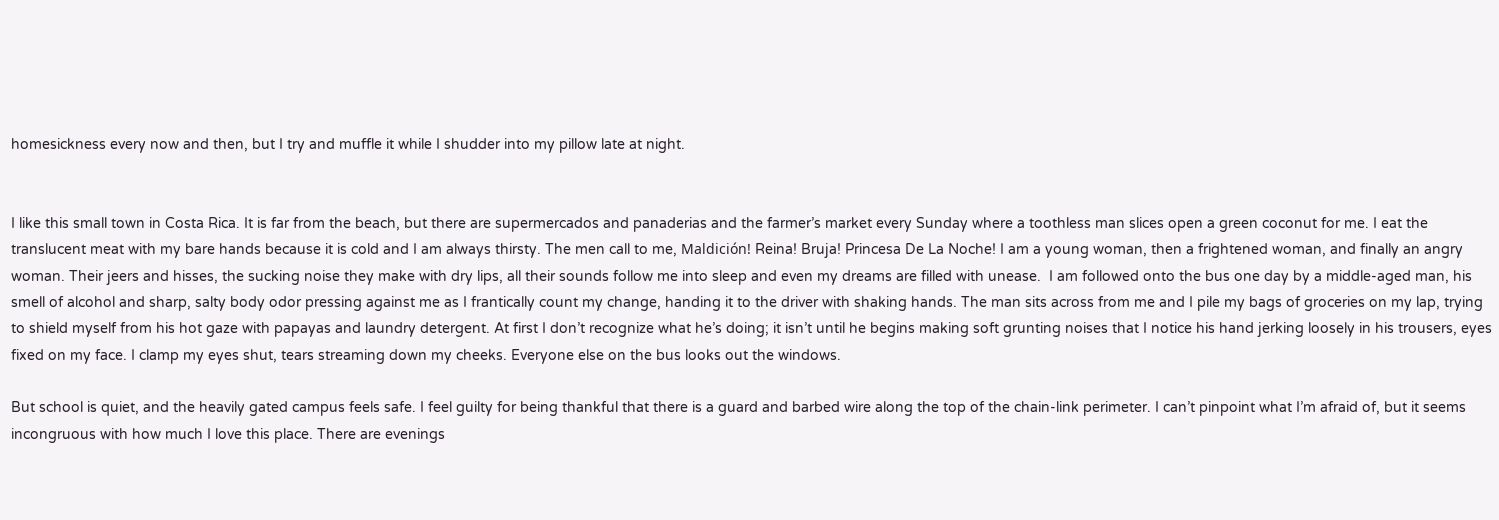homesickness every now and then, but I try and muffle it while I shudder into my pillow late at night.


I like this small town in Costa Rica. It is far from the beach, but there are supermercados and panaderias and the farmer’s market every Sunday where a toothless man slices open a green coconut for me. I eat the translucent meat with my bare hands because it is cold and I am always thirsty. The men call to me, Maldición! Reina! Bruja! Princesa De La Noche! I am a young woman, then a frightened woman, and finally an angry woman. Their jeers and hisses, the sucking noise they make with dry lips, all their sounds follow me into sleep and even my dreams are filled with unease.  I am followed onto the bus one day by a middle-aged man, his smell of alcohol and sharp, salty body odor pressing against me as I frantically count my change, handing it to the driver with shaking hands. The man sits across from me and I pile my bags of groceries on my lap, trying to shield myself from his hot gaze with papayas and laundry detergent. At first I don’t recognize what he’s doing; it isn’t until he begins making soft grunting noises that I notice his hand jerking loosely in his trousers, eyes fixed on my face. I clamp my eyes shut, tears streaming down my cheeks. Everyone else on the bus looks out the windows.

But school is quiet, and the heavily gated campus feels safe. I feel guilty for being thankful that there is a guard and barbed wire along the top of the chain-link perimeter. I can’t pinpoint what I’m afraid of, but it seems incongruous with how much I love this place. There are evenings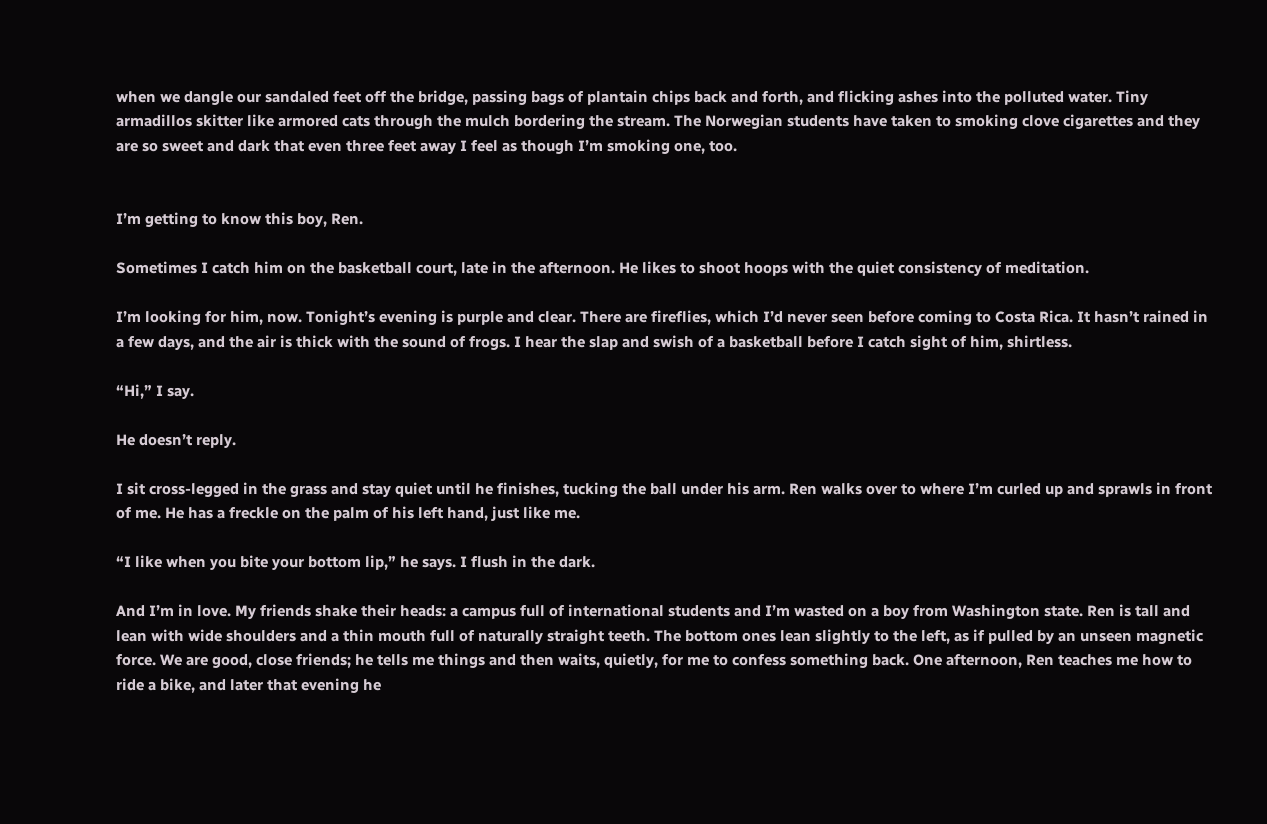when we dangle our sandaled feet off the bridge, passing bags of plantain chips back and forth, and flicking ashes into the polluted water. Tiny armadillos skitter like armored cats through the mulch bordering the stream. The Norwegian students have taken to smoking clove cigarettes and they are so sweet and dark that even three feet away I feel as though I’m smoking one, too.


I’m getting to know this boy, Ren.

Sometimes I catch him on the basketball court, late in the afternoon. He likes to shoot hoops with the quiet consistency of meditation.

I’m looking for him, now. Tonight’s evening is purple and clear. There are fireflies, which I’d never seen before coming to Costa Rica. It hasn’t rained in a few days, and the air is thick with the sound of frogs. I hear the slap and swish of a basketball before I catch sight of him, shirtless.

“Hi,” I say.

He doesn’t reply.

I sit cross-legged in the grass and stay quiet until he finishes, tucking the ball under his arm. Ren walks over to where I’m curled up and sprawls in front of me. He has a freckle on the palm of his left hand, just like me.

“I like when you bite your bottom lip,” he says. I flush in the dark.

And I’m in love. My friends shake their heads: a campus full of international students and I’m wasted on a boy from Washington state. Ren is tall and lean with wide shoulders and a thin mouth full of naturally straight teeth. The bottom ones lean slightly to the left, as if pulled by an unseen magnetic force. We are good, close friends; he tells me things and then waits, quietly, for me to confess something back. One afternoon, Ren teaches me how to ride a bike, and later that evening he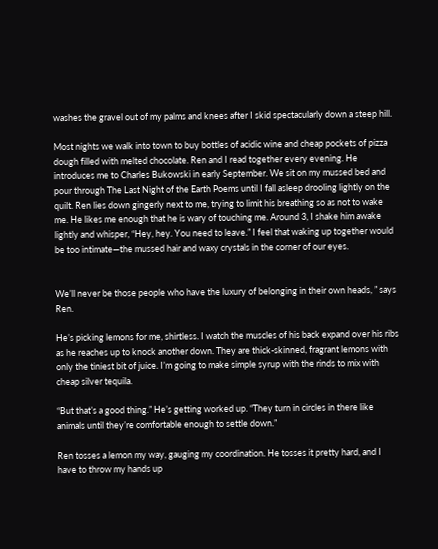washes the gravel out of my palms and knees after I skid spectacularly down a steep hill.

Most nights we walk into town to buy bottles of acidic wine and cheap pockets of pizza dough filled with melted chocolate. Ren and I read together every evening. He introduces me to Charles Bukowski in early September. We sit on my mussed bed and pour through The Last Night of the Earth Poems until I fall asleep drooling lightly on the quilt. Ren lies down gingerly next to me, trying to limit his breathing so as not to wake me. He likes me enough that he is wary of touching me. Around 3, I shake him awake lightly and whisper, “Hey, hey. You need to leave.” I feel that waking up together would be too intimate—the mussed hair and waxy crystals in the corner of our eyes.


We’ll never be those people who have the luxury of belonging in their own heads, ” says Ren.

He’s picking lemons for me, shirtless. I watch the muscles of his back expand over his ribs as he reaches up to knock another down. They are thick-skinned, fragrant lemons with only the tiniest bit of juice. I’m going to make simple syrup with the rinds to mix with cheap silver tequila.

“But that’s a good thing.” He’s getting worked up. “They turn in circles in there like animals until they’re comfortable enough to settle down.”

Ren tosses a lemon my way, gauging my coordination. He tosses it pretty hard, and I have to throw my hands up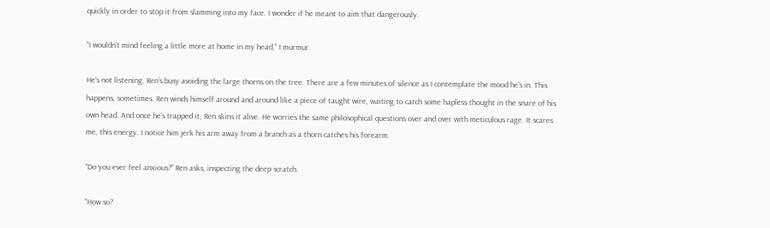quickly in order to stop it from slamming into my face. I wonder if he meant to aim that dangerously.

“I wouldn’t mind feeling a little more at home in my head,” I murmur.

He’s not listening. Ren’s busy avoiding the large thorns on the tree. There are a few minutes of silence as I contemplate the mood he’s in. This happens, sometimes. Ren winds himself around and around like a piece of taught wire, waiting to catch some hapless thought in the snare of his own head. And once he’s trapped it, Ren skins it alive. He worries the same philosophical questions over and over with meticulous rage. It scares me, this energy. I notice him jerk his arm away from a branch as a thorn catches his forearm.

“Do you ever feel anxious?” Ren asks, inspecting the deep scratch.

“How so?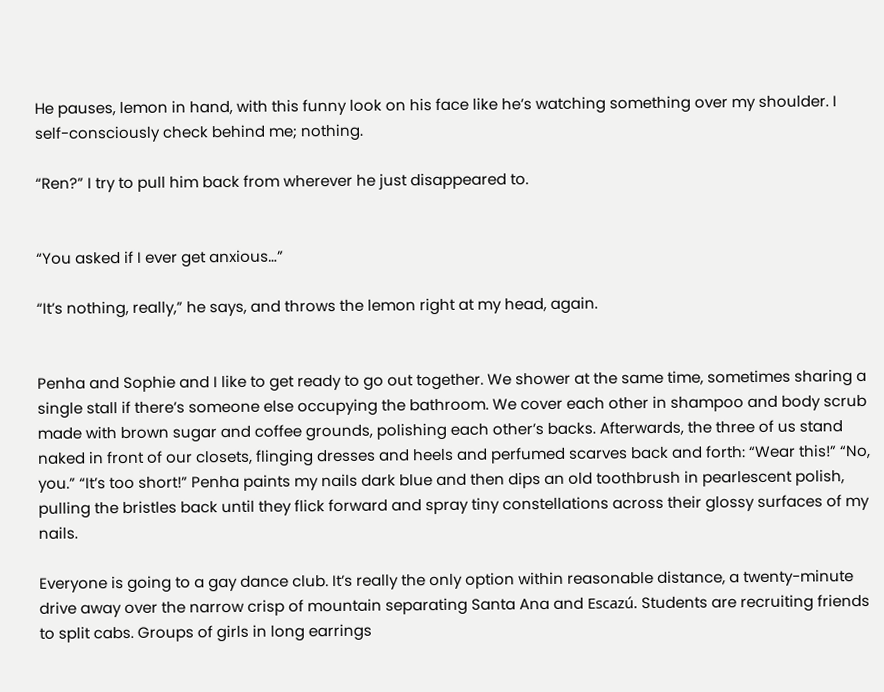He pauses, lemon in hand, with this funny look on his face like he’s watching something over my shoulder. I self-consciously check behind me; nothing.

“Ren?” I try to pull him back from wherever he just disappeared to.


“You asked if I ever get anxious…”

“It’s nothing, really,” he says, and throws the lemon right at my head, again.


Penha and Sophie and I like to get ready to go out together. We shower at the same time, sometimes sharing a single stall if there’s someone else occupying the bathroom. We cover each other in shampoo and body scrub made with brown sugar and coffee grounds, polishing each other’s backs. Afterwards, the three of us stand naked in front of our closets, flinging dresses and heels and perfumed scarves back and forth: “Wear this!” “No, you.” “It’s too short!” Penha paints my nails dark blue and then dips an old toothbrush in pearlescent polish, pulling the bristles back until they flick forward and spray tiny constellations across their glossy surfaces of my nails.

Everyone is going to a gay dance club. It’s really the only option within reasonable distance, a twenty-minute drive away over the narrow crisp of mountain separating Santa Ana and Escazú. Students are recruiting friends to split cabs. Groups of girls in long earrings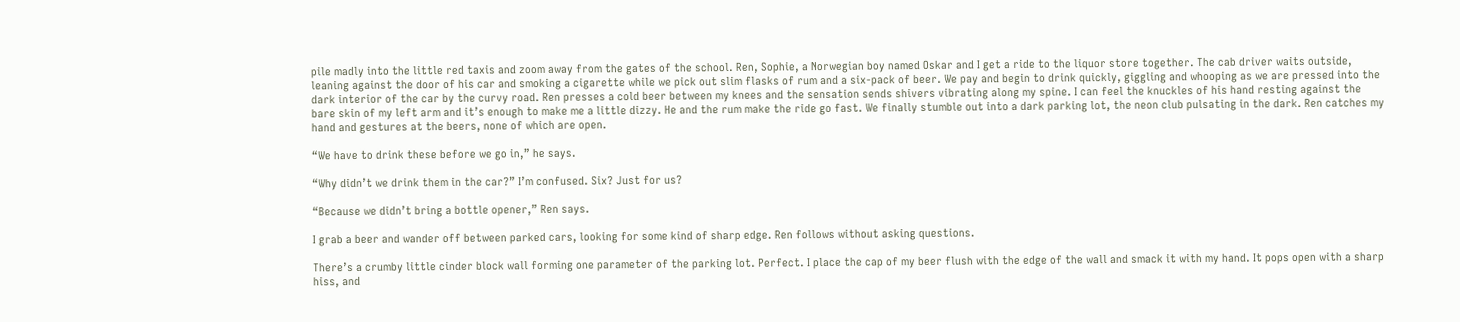pile madly into the little red taxis and zoom away from the gates of the school. Ren, Sophie, a Norwegian boy named Oskar and I get a ride to the liquor store together. The cab driver waits outside, leaning against the door of his car and smoking a cigarette while we pick out slim flasks of rum and a six-pack of beer. We pay and begin to drink quickly, giggling and whooping as we are pressed into the dark interior of the car by the curvy road. Ren presses a cold beer between my knees and the sensation sends shivers vibrating along my spine. I can feel the knuckles of his hand resting against the bare skin of my left arm and it’s enough to make me a little dizzy. He and the rum make the ride go fast. We finally stumble out into a dark parking lot, the neon club pulsating in the dark. Ren catches my hand and gestures at the beers, none of which are open.

“We have to drink these before we go in,” he says.

“Why didn’t we drink them in the car?” I’m confused. Six? Just for us?

“Because we didn’t bring a bottle opener,” Ren says.

I grab a beer and wander off between parked cars, looking for some kind of sharp edge. Ren follows without asking questions.

There’s a crumby little cinder block wall forming one parameter of the parking lot. Perfect. I place the cap of my beer flush with the edge of the wall and smack it with my hand. It pops open with a sharp hiss, and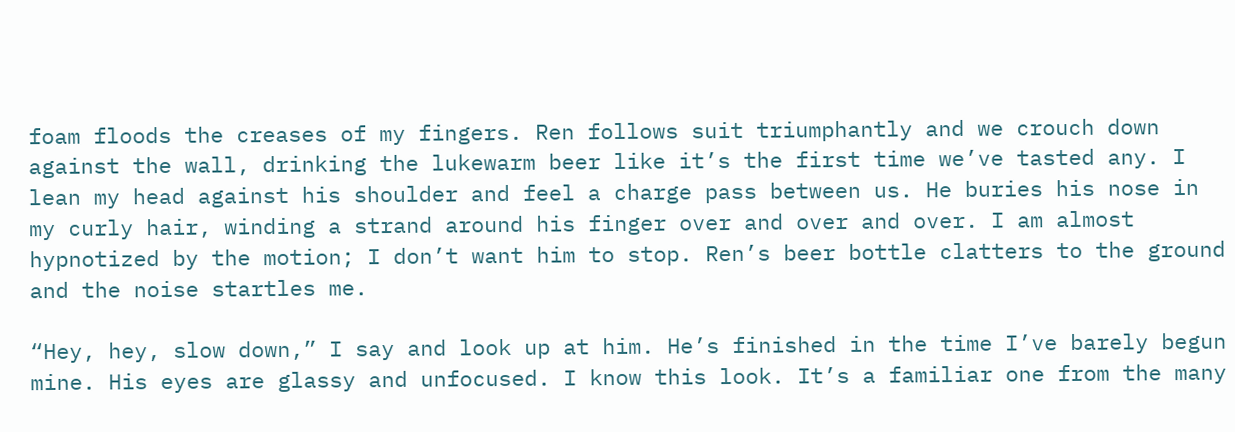foam floods the creases of my fingers. Ren follows suit triumphantly and we crouch down against the wall, drinking the lukewarm beer like it’s the first time we’ve tasted any. I lean my head against his shoulder and feel a charge pass between us. He buries his nose in my curly hair, winding a strand around his finger over and over and over. I am almost hypnotized by the motion; I don’t want him to stop. Ren’s beer bottle clatters to the ground and the noise startles me.

“Hey, hey, slow down,” I say and look up at him. He’s finished in the time I’ve barely begun mine. His eyes are glassy and unfocused. I know this look. It’s a familiar one from the many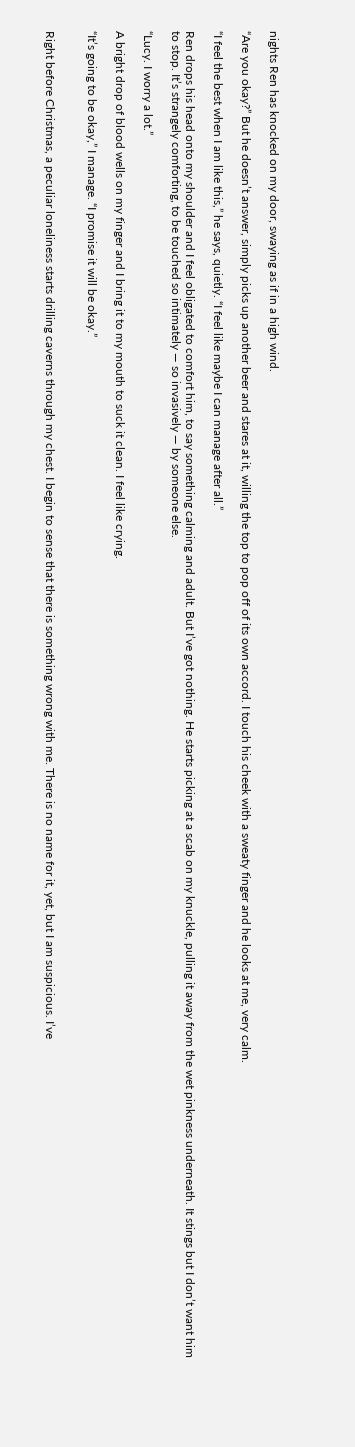nights Ren has knocked on my door, swaying as if in a high wind.

“Are you okay?” But he doesn’t answer, simply picks up another beer and stares at it, willing the top to pop off of its own accord. I touch his cheek with a sweaty finger and he looks at me, very calm.

“I feel the best when I am like this,” he says, quietly. “I feel like maybe I can manage after all.”

Ren drops his head onto my shoulder and I feel obligated to comfort him, to say something calming and adult. But I’ve got nothing. He starts picking at a scab on my knuckle, pulling it away from the wet pinkness underneath. It stings but I don’t want him to stop. It’s strangely comforting, to be touched so intimately — so invasively — by someone else.

“Lucy. I worry a lot.”

A bright drop of blood wells on my finger and I bring it to my mouth to suck it clean. I feel like crying.

“It’s going to be okay,” I manage. “I promise it will be okay.”


Right before Christmas, a peculiar loneliness starts drilling caverns through my chest. I begin to sense that there is something wrong with me. There is no name for it, yet, but I am suspicious. I’ve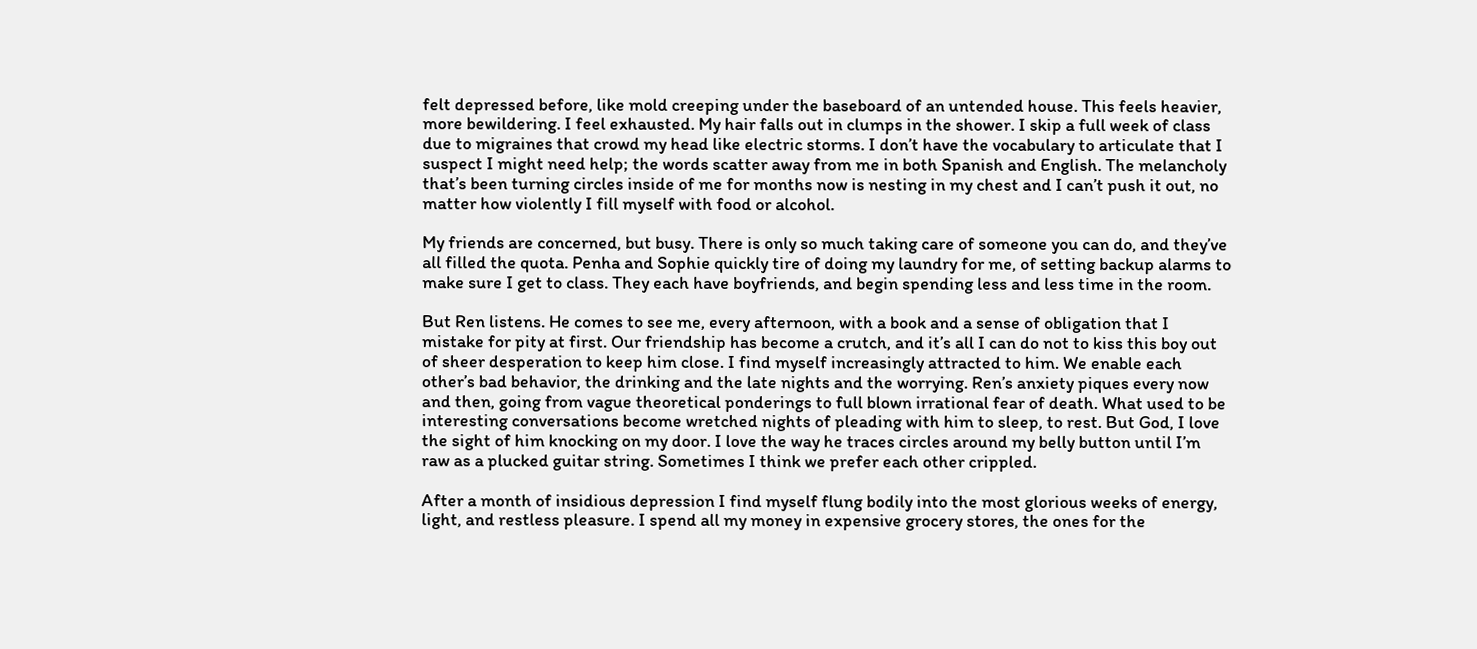felt depressed before, like mold creeping under the baseboard of an untended house. This feels heavier, more bewildering. I feel exhausted. My hair falls out in clumps in the shower. I skip a full week of class due to migraines that crowd my head like electric storms. I don’t have the vocabulary to articulate that I suspect I might need help; the words scatter away from me in both Spanish and English. The melancholy that’s been turning circles inside of me for months now is nesting in my chest and I can’t push it out, no matter how violently I fill myself with food or alcohol.

My friends are concerned, but busy. There is only so much taking care of someone you can do, and they’ve all filled the quota. Penha and Sophie quickly tire of doing my laundry for me, of setting backup alarms to make sure I get to class. They each have boyfriends, and begin spending less and less time in the room.

But Ren listens. He comes to see me, every afternoon, with a book and a sense of obligation that I mistake for pity at first. Our friendship has become a crutch, and it’s all I can do not to kiss this boy out of sheer desperation to keep him close. I find myself increasingly attracted to him. We enable each other’s bad behavior, the drinking and the late nights and the worrying. Ren’s anxiety piques every now and then, going from vague theoretical ponderings to full blown irrational fear of death. What used to be interesting conversations become wretched nights of pleading with him to sleep, to rest. But God, I love the sight of him knocking on my door. I love the way he traces circles around my belly button until I’m raw as a plucked guitar string. Sometimes I think we prefer each other crippled.

After a month of insidious depression I find myself flung bodily into the most glorious weeks of energy, light, and restless pleasure. I spend all my money in expensive grocery stores, the ones for the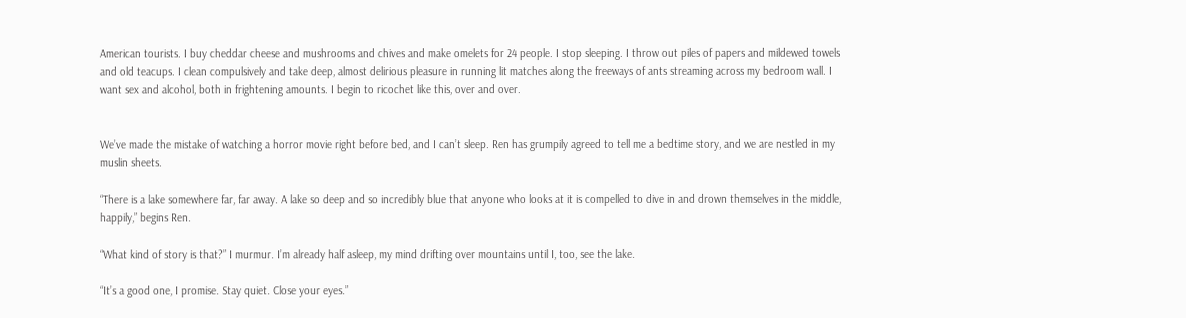American tourists. I buy cheddar cheese and mushrooms and chives and make omelets for 24 people. I stop sleeping. I throw out piles of papers and mildewed towels and old teacups. I clean compulsively and take deep, almost delirious pleasure in running lit matches along the freeways of ants streaming across my bedroom wall. I want sex and alcohol, both in frightening amounts. I begin to ricochet like this, over and over.


We’ve made the mistake of watching a horror movie right before bed, and I can’t sleep. Ren has grumpily agreed to tell me a bedtime story, and we are nestled in my muslin sheets.

“There is a lake somewhere far, far away. A lake so deep and so incredibly blue that anyone who looks at it is compelled to dive in and drown themselves in the middle, happily,” begins Ren.

“What kind of story is that?” I murmur. I’m already half asleep, my mind drifting over mountains until I, too, see the lake.

“It’s a good one, I promise. Stay quiet. Close your eyes.”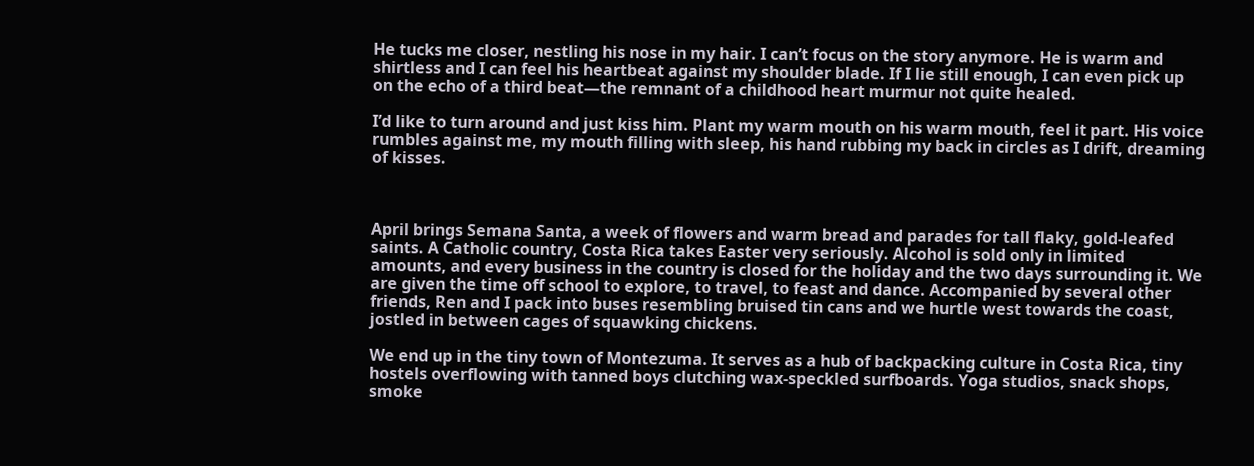He tucks me closer, nestling his nose in my hair. I can’t focus on the story anymore. He is warm and shirtless and I can feel his heartbeat against my shoulder blade. If I lie still enough, I can even pick up on the echo of a third beat—the remnant of a childhood heart murmur not quite healed.

I’d like to turn around and just kiss him. Plant my warm mouth on his warm mouth, feel it part. His voice rumbles against me, my mouth filling with sleep, his hand rubbing my back in circles as I drift, dreaming of kisses.



April brings Semana Santa, a week of flowers and warm bread and parades for tall flaky, gold-leafed saints. A Catholic country, Costa Rica takes Easter very seriously. Alcohol is sold only in limited amounts, and every business in the country is closed for the holiday and the two days surrounding it. We are given the time off school to explore, to travel, to feast and dance. Accompanied by several other friends, Ren and I pack into buses resembling bruised tin cans and we hurtle west towards the coast, jostled in between cages of squawking chickens.

We end up in the tiny town of Montezuma. It serves as a hub of backpacking culture in Costa Rica, tiny hostels overflowing with tanned boys clutching wax-speckled surfboards. Yoga studios, snack shops, smoke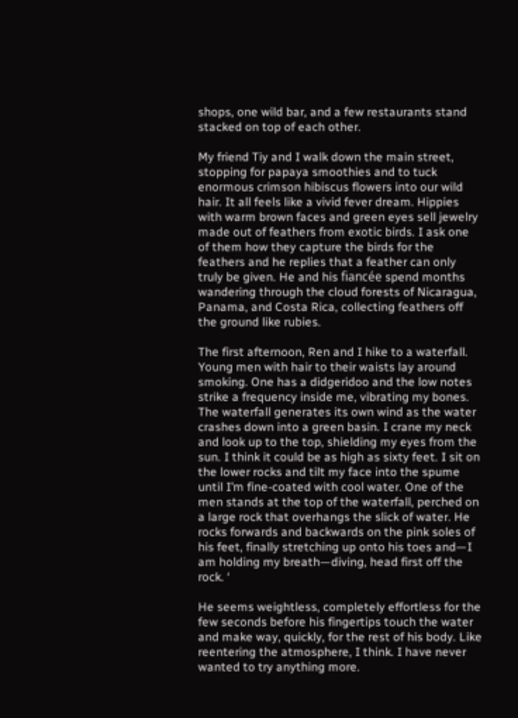shops, one wild bar, and a few restaurants stand stacked on top of each other.

My friend Tiy and I walk down the main street, stopping for papaya smoothies and to tuck enormous crimson hibiscus flowers into our wild hair. It all feels like a vivid fever dream. Hippies with warm brown faces and green eyes sell jewelry made out of feathers from exotic birds. I ask one of them how they capture the birds for the feathers and he replies that a feather can only truly be given. He and his fiancée spend months wandering through the cloud forests of Nicaragua, Panama, and Costa Rica, collecting feathers off the ground like rubies.

The first afternoon, Ren and I hike to a waterfall. Young men with hair to their waists lay around smoking. One has a didgeridoo and the low notes strike a frequency inside me, vibrating my bones. The waterfall generates its own wind as the water crashes down into a green basin. I crane my neck and look up to the top, shielding my eyes from the sun. I think it could be as high as sixty feet. I sit on the lower rocks and tilt my face into the spume until I’m fine-coated with cool water. One of the men stands at the top of the waterfall, perched on a large rock that overhangs the slick of water. He rocks forwards and backwards on the pink soles of his feet, finally stretching up onto his toes and—I am holding my breath—diving, head first off the rock. ‘

He seems weightless, completely effortless for the few seconds before his fingertips touch the water and make way, quickly, for the rest of his body. Like reentering the atmosphere, I think. I have never wanted to try anything more.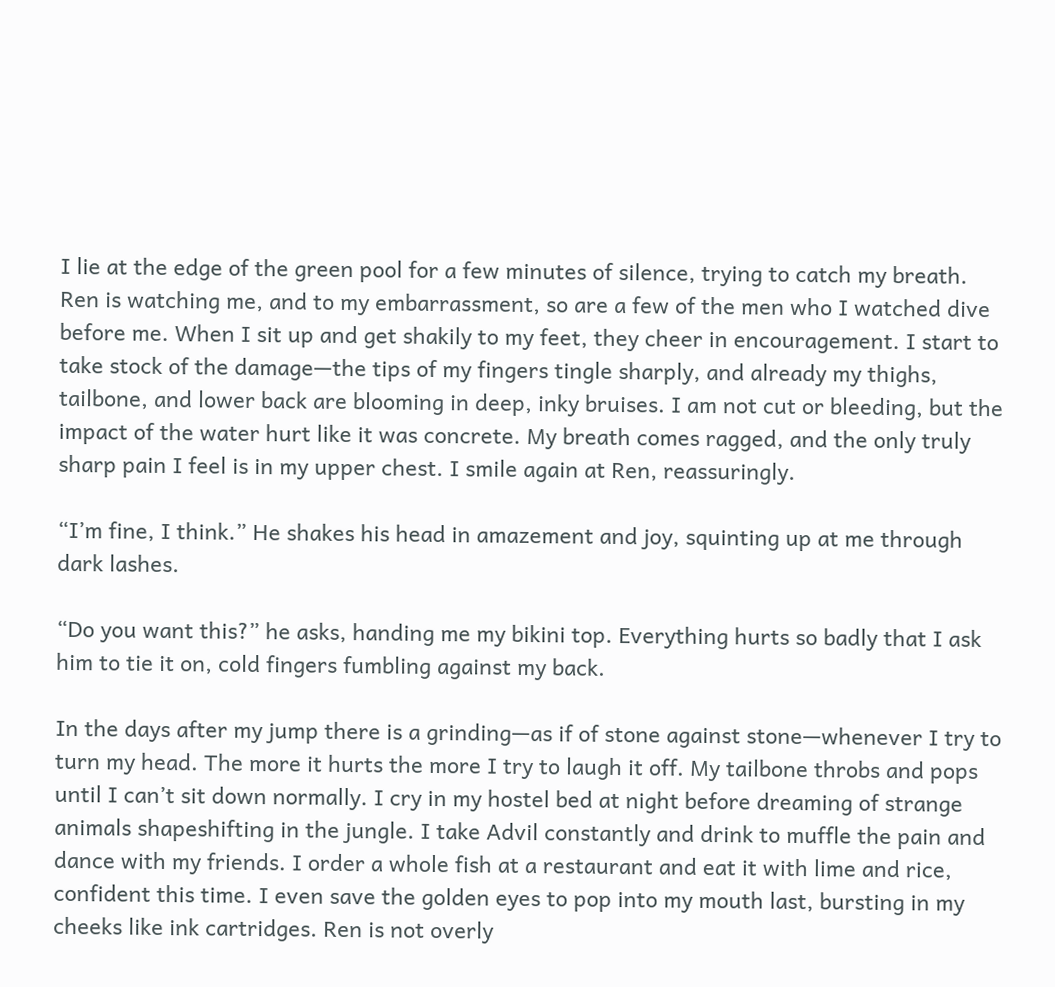I lie at the edge of the green pool for a few minutes of silence, trying to catch my breath. Ren is watching me, and to my embarrassment, so are a few of the men who I watched dive before me. When I sit up and get shakily to my feet, they cheer in encouragement. I start to take stock of the damage—the tips of my fingers tingle sharply, and already my thighs, tailbone, and lower back are blooming in deep, inky bruises. I am not cut or bleeding, but the impact of the water hurt like it was concrete. My breath comes ragged, and the only truly sharp pain I feel is in my upper chest. I smile again at Ren, reassuringly.

“I’m fine, I think.” He shakes his head in amazement and joy, squinting up at me through dark lashes.

“Do you want this?” he asks, handing me my bikini top. Everything hurts so badly that I ask him to tie it on, cold fingers fumbling against my back.

In the days after my jump there is a grinding—as if of stone against stone—whenever I try to turn my head. The more it hurts the more I try to laugh it off. My tailbone throbs and pops until I can’t sit down normally. I cry in my hostel bed at night before dreaming of strange animals shapeshifting in the jungle. I take Advil constantly and drink to muffle the pain and dance with my friends. I order a whole fish at a restaurant and eat it with lime and rice, confident this time. I even save the golden eyes to pop into my mouth last, bursting in my cheeks like ink cartridges. Ren is not overly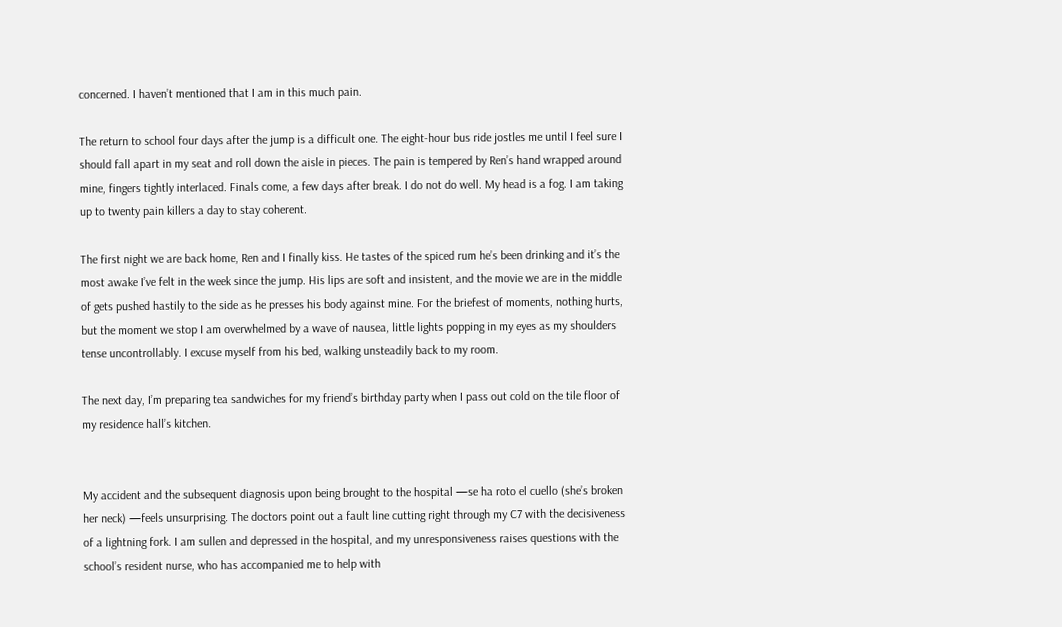concerned. I haven’t mentioned that I am in this much pain.

The return to school four days after the jump is a difficult one. The eight-hour bus ride jostles me until I feel sure I should fall apart in my seat and roll down the aisle in pieces. The pain is tempered by Ren’s hand wrapped around mine, fingers tightly interlaced. Finals come, a few days after break. I do not do well. My head is a fog. I am taking up to twenty pain killers a day to stay coherent.

The first night we are back home, Ren and I finally kiss. He tastes of the spiced rum he’s been drinking and it’s the most awake I’ve felt in the week since the jump. His lips are soft and insistent, and the movie we are in the middle of gets pushed hastily to the side as he presses his body against mine. For the briefest of moments, nothing hurts, but the moment we stop I am overwhelmed by a wave of nausea, little lights popping in my eyes as my shoulders tense uncontrollably. I excuse myself from his bed, walking unsteadily back to my room.

The next day, I’m preparing tea sandwiches for my friend’s birthday party when I pass out cold on the tile floor of my residence hall’s kitchen.


My accident and the subsequent diagnosis upon being brought to the hospital —se ha roto el cuello (she’s broken her neck) —feels unsurprising. The doctors point out a fault line cutting right through my C7 with the decisiveness of a lightning fork. I am sullen and depressed in the hospital, and my unresponsiveness raises questions with the school’s resident nurse, who has accompanied me to help with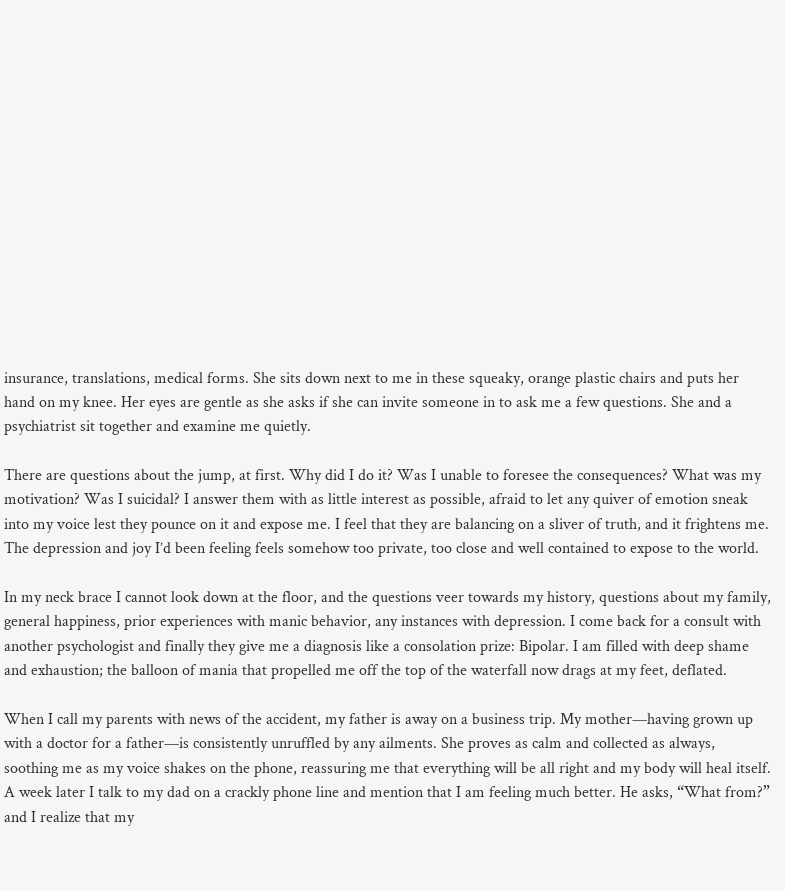insurance, translations, medical forms. She sits down next to me in these squeaky, orange plastic chairs and puts her hand on my knee. Her eyes are gentle as she asks if she can invite someone in to ask me a few questions. She and a psychiatrist sit together and examine me quietly.

There are questions about the jump, at first. Why did I do it? Was I unable to foresee the consequences? What was my motivation? Was I suicidal? I answer them with as little interest as possible, afraid to let any quiver of emotion sneak into my voice lest they pounce on it and expose me. I feel that they are balancing on a sliver of truth, and it frightens me. The depression and joy I’d been feeling feels somehow too private, too close and well contained to expose to the world.

In my neck brace I cannot look down at the floor, and the questions veer towards my history, questions about my family, general happiness, prior experiences with manic behavior, any instances with depression. I come back for a consult with another psychologist and finally they give me a diagnosis like a consolation prize: Bipolar. I am filled with deep shame and exhaustion; the balloon of mania that propelled me off the top of the waterfall now drags at my feet, deflated.

When I call my parents with news of the accident, my father is away on a business trip. My mother—having grown up with a doctor for a father—is consistently unruffled by any ailments. She proves as calm and collected as always, soothing me as my voice shakes on the phone, reassuring me that everything will be all right and my body will heal itself. A week later I talk to my dad on a crackly phone line and mention that I am feeling much better. He asks, “What from?” and I realize that my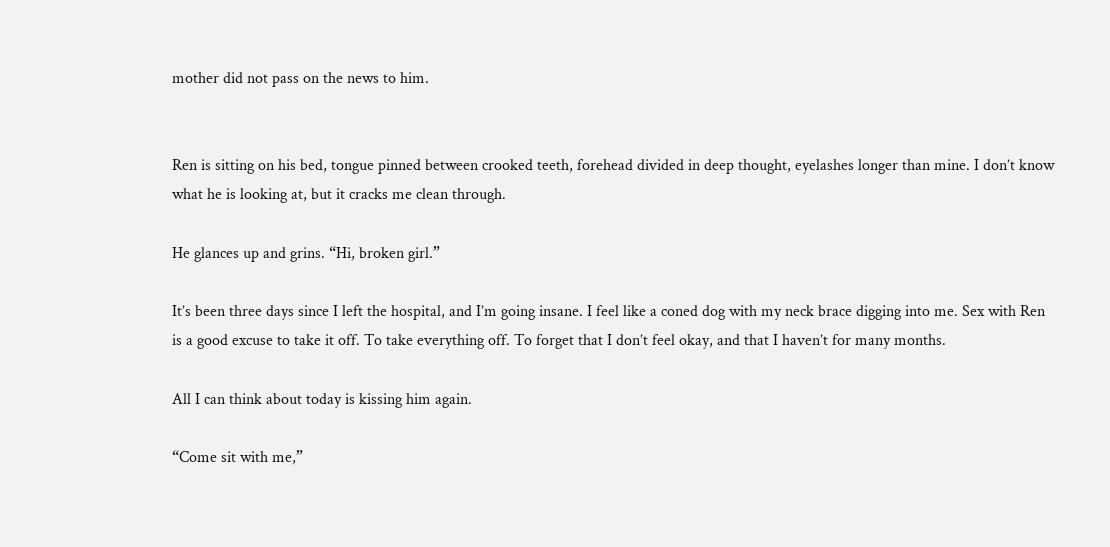mother did not pass on the news to him.


Ren is sitting on his bed, tongue pinned between crooked teeth, forehead divided in deep thought, eyelashes longer than mine. I don’t know what he is looking at, but it cracks me clean through.

He glances up and grins. “Hi, broken girl.”

It’s been three days since I left the hospital, and I’m going insane. I feel like a coned dog with my neck brace digging into me. Sex with Ren is a good excuse to take it off. To take everything off. To forget that I don’t feel okay, and that I haven’t for many months.

All I can think about today is kissing him again.

“Come sit with me,”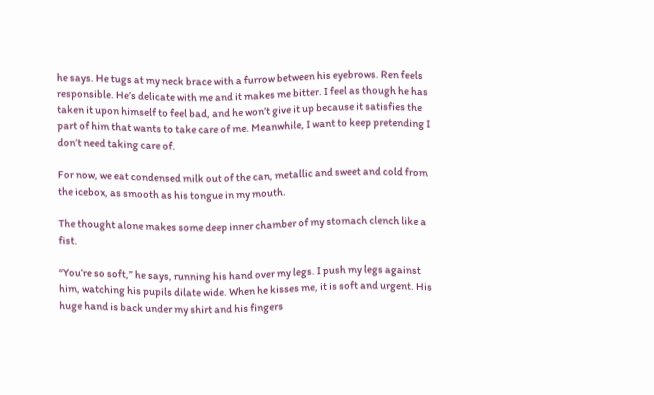he says. He tugs at my neck brace with a furrow between his eyebrows. Ren feels responsible. He’s delicate with me and it makes me bitter. I feel as though he has taken it upon himself to feel bad, and he won’t give it up because it satisfies the part of him that wants to take care of me. Meanwhile, I want to keep pretending I don’t need taking care of.

For now, we eat condensed milk out of the can, metallic and sweet and cold from the icebox, as smooth as his tongue in my mouth.

The thought alone makes some deep inner chamber of my stomach clench like a fist.

“You’re so soft,” he says, running his hand over my legs. I push my legs against him, watching his pupils dilate wide. When he kisses me, it is soft and urgent. His huge hand is back under my shirt and his fingers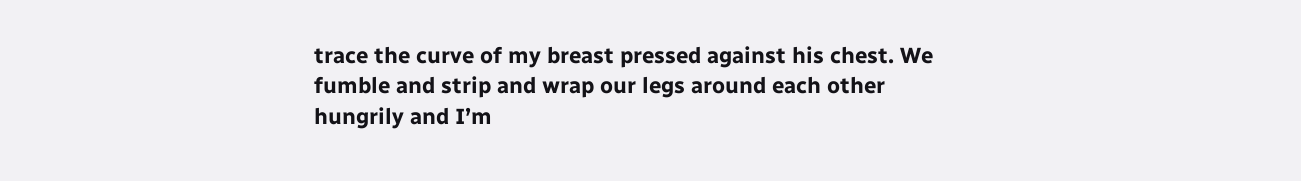trace the curve of my breast pressed against his chest. We fumble and strip and wrap our legs around each other hungrily and I’m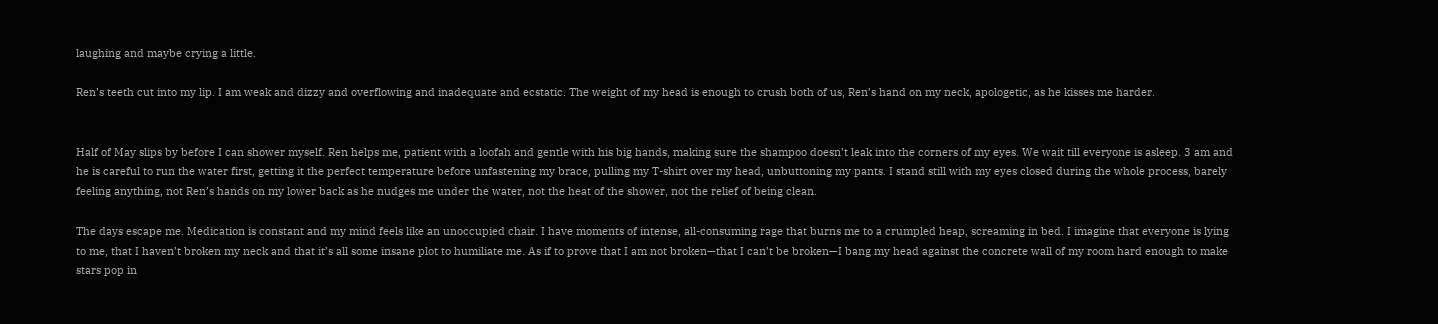laughing and maybe crying a little.

Ren’s teeth cut into my lip. I am weak and dizzy and overflowing and inadequate and ecstatic. The weight of my head is enough to crush both of us, Ren’s hand on my neck, apologetic, as he kisses me harder.


Half of May slips by before I can shower myself. Ren helps me, patient with a loofah and gentle with his big hands, making sure the shampoo doesn’t leak into the corners of my eyes. We wait till everyone is asleep. 3 am and he is careful to run the water first, getting it the perfect temperature before unfastening my brace, pulling my T-shirt over my head, unbuttoning my pants. I stand still with my eyes closed during the whole process, barely feeling anything, not Ren’s hands on my lower back as he nudges me under the water, not the heat of the shower, not the relief of being clean.

The days escape me. Medication is constant and my mind feels like an unoccupied chair. I have moments of intense, all-consuming rage that burns me to a crumpled heap, screaming in bed. I imagine that everyone is lying to me, that I haven’t broken my neck and that it’s all some insane plot to humiliate me. As if to prove that I am not broken—that I can’t be broken—I bang my head against the concrete wall of my room hard enough to make stars pop in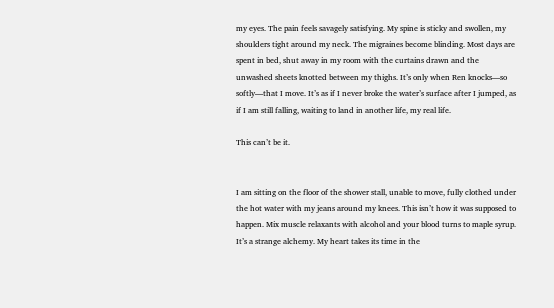my eyes. The pain feels savagely satisfying. My spine is sticky and swollen, my shoulders tight around my neck. The migraines become blinding. Most days are spent in bed, shut away in my room with the curtains drawn and the unwashed sheets knotted between my thighs. It’s only when Ren knocks—so softly—that I move. It’s as if I never broke the water’s surface after I jumped, as if I am still falling, waiting to land in another life, my real life.

This can’t be it.


I am sitting on the floor of the shower stall, unable to move, fully clothed under the hot water with my jeans around my knees. This isn’t how it was supposed to happen. Mix muscle relaxants with alcohol and your blood turns to maple syrup. It’s a strange alchemy. My heart takes its time in the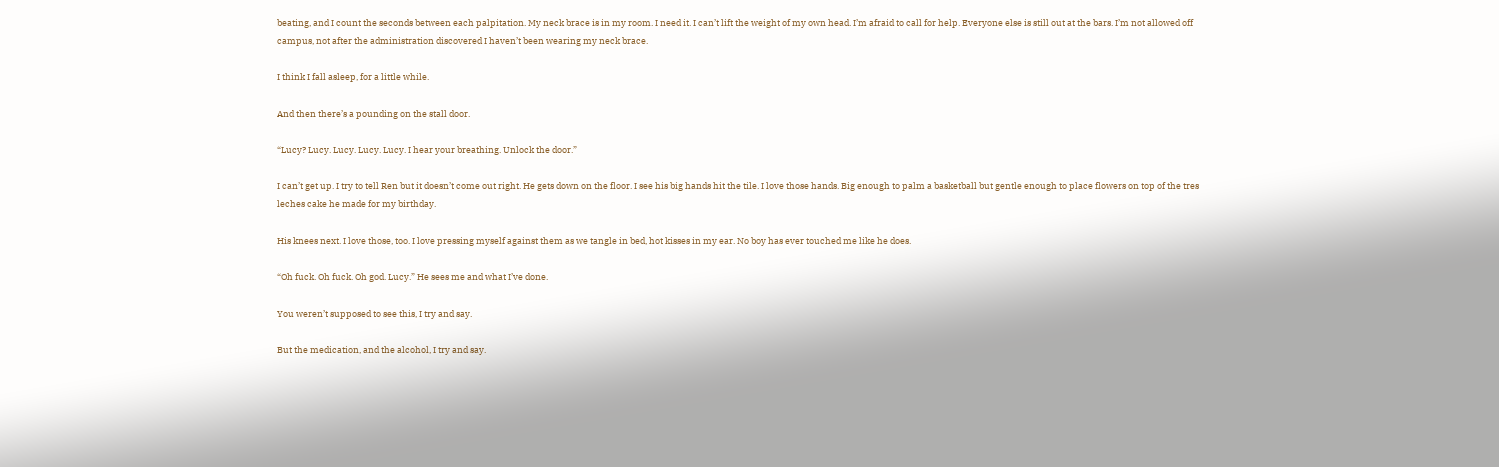beating, and I count the seconds between each palpitation. My neck brace is in my room. I need it. I can’t lift the weight of my own head. I’m afraid to call for help. Everyone else is still out at the bars. I’m not allowed off campus, not after the administration discovered I haven’t been wearing my neck brace.

I think I fall asleep, for a little while.

And then there’s a pounding on the stall door.

“Lucy? Lucy. Lucy. Lucy. Lucy. I hear your breathing. Unlock the door.”

I can’t get up. I try to tell Ren but it doesn’t come out right. He gets down on the floor. I see his big hands hit the tile. I love those hands. Big enough to palm a basketball but gentle enough to place flowers on top of the tres leches cake he made for my birthday.

His knees next. I love those, too. I love pressing myself against them as we tangle in bed, hot kisses in my ear. No boy has ever touched me like he does.

“Oh fuck. Oh fuck. Oh god. Lucy.” He sees me and what I’ve done.

You weren’t supposed to see this, I try and say.

But the medication, and the alcohol, I try and say.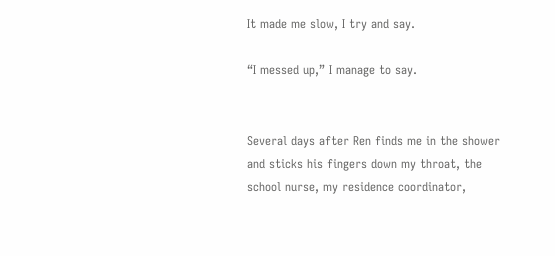It made me slow, I try and say.

“I messed up,” I manage to say.


Several days after Ren finds me in the shower and sticks his fingers down my throat, the school nurse, my residence coordinator,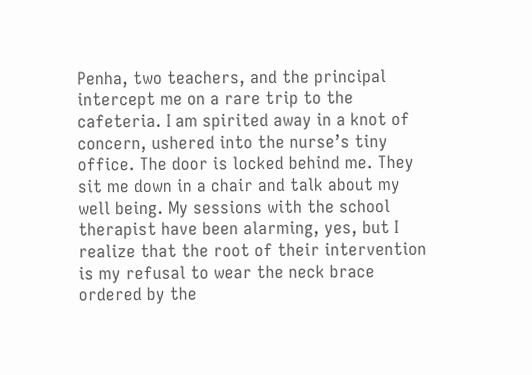Penha, two teachers, and the principal intercept me on a rare trip to the cafeteria. I am spirited away in a knot of concern, ushered into the nurse’s tiny office. The door is locked behind me. They sit me down in a chair and talk about my well being. My sessions with the school therapist have been alarming, yes, but I realize that the root of their intervention is my refusal to wear the neck brace ordered by the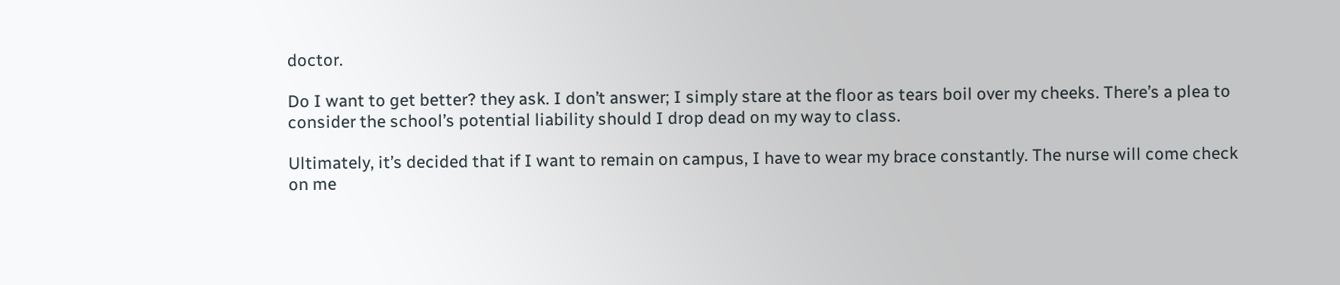doctor.

Do I want to get better? they ask. I don’t answer; I simply stare at the floor as tears boil over my cheeks. There’s a plea to consider the school’s potential liability should I drop dead on my way to class.

Ultimately, it’s decided that if I want to remain on campus, I have to wear my brace constantly. The nurse will come check on me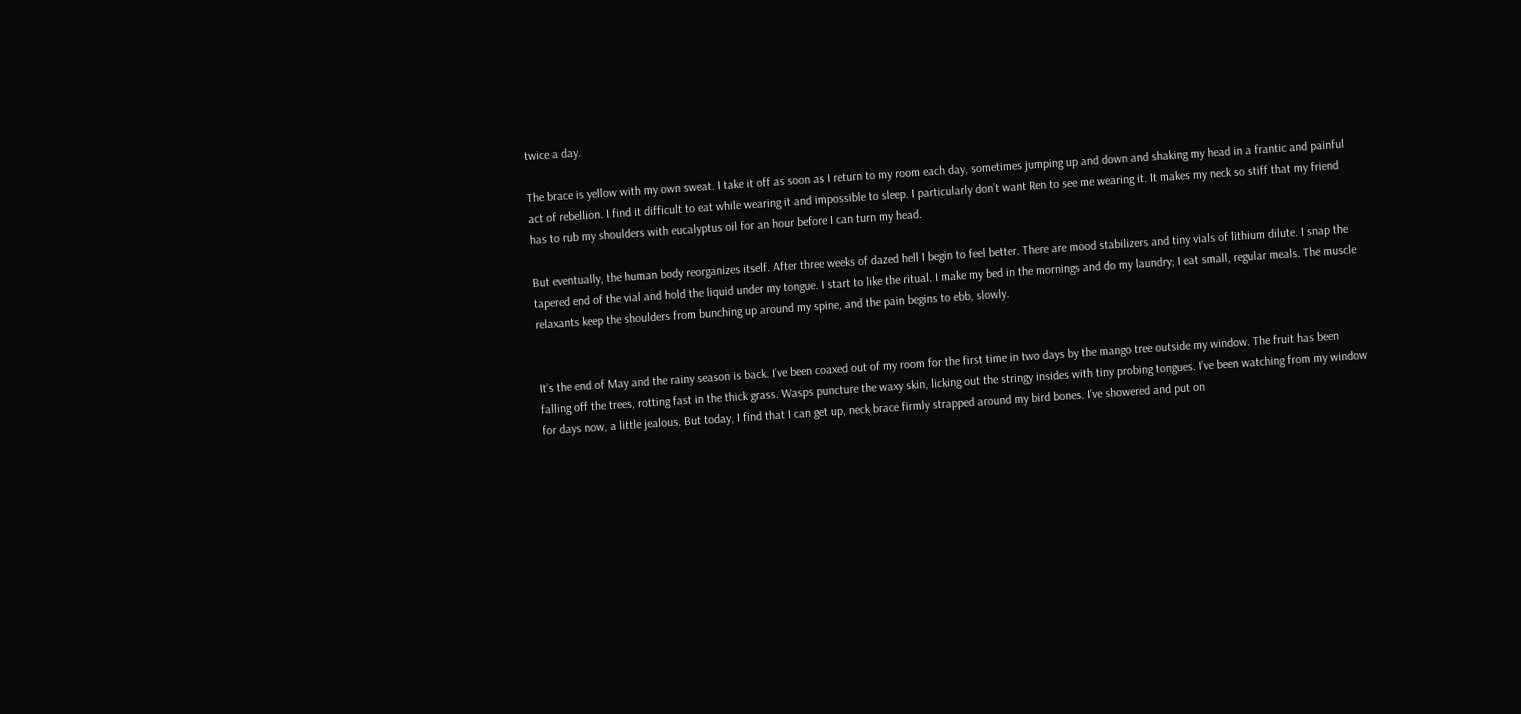twice a day.

The brace is yellow with my own sweat. I take it off as soon as I return to my room each day, sometimes jumping up and down and shaking my head in a frantic and painful act of rebellion. I find it difficult to eat while wearing it and impossible to sleep. I particularly don’t want Ren to see me wearing it. It makes my neck so stiff that my friend has to rub my shoulders with eucalyptus oil for an hour before I can turn my head.

But eventually, the human body reorganizes itself. After three weeks of dazed hell I begin to feel better. There are mood stabilizers and tiny vials of lithium dilute. I snap the tapered end of the vial and hold the liquid under my tongue. I start to like the ritual. I make my bed in the mornings and do my laundry; I eat small, regular meals. The muscle relaxants keep the shoulders from bunching up around my spine, and the pain begins to ebb, slowly.


It’s the end of May and the rainy season is back. I’ve been coaxed out of my room for the first time in two days by the mango tree outside my window. The fruit has been falling off the trees, rotting fast in the thick grass. Wasps puncture the waxy skin, licking out the stringy insides with tiny probing tongues. I’ve been watching from my window for days now, a little jealous. But today, I find that I can get up, neck brace firmly strapped around my bird bones. I’ve showered and put on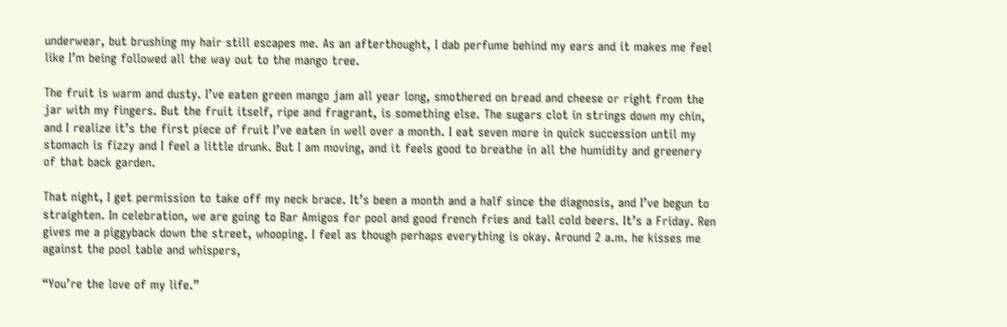underwear, but brushing my hair still escapes me. As an afterthought, I dab perfume behind my ears and it makes me feel like I’m being followed all the way out to the mango tree.

The fruit is warm and dusty. I’ve eaten green mango jam all year long, smothered on bread and cheese or right from the jar with my fingers. But the fruit itself, ripe and fragrant, is something else. The sugars clot in strings down my chin, and I realize it’s the first piece of fruit I’ve eaten in well over a month. I eat seven more in quick succession until my stomach is fizzy and I feel a little drunk. But I am moving, and it feels good to breathe in all the humidity and greenery of that back garden.

That night, I get permission to take off my neck brace. It’s been a month and a half since the diagnosis, and I’ve begun to straighten. In celebration, we are going to Bar Amigos for pool and good french fries and tall cold beers. It’s a Friday. Ren gives me a piggyback down the street, whooping. I feel as though perhaps everything is okay. Around 2 a.m. he kisses me against the pool table and whispers,

“You’re the love of my life.”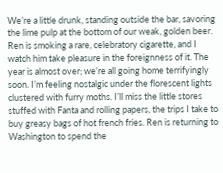We’re a little drunk, standing outside the bar, savoring the lime pulp at the bottom of our weak, golden beer. Ren is smoking a rare, celebratory cigarette, and I watch him take pleasure in the foreignness of it. The year is almost over; we’re all going home terrifyingly soon. I’m feeling nostalgic under the florescent lights clustered with furry moths. I’ll miss the little stores stuffed with Fanta and rolling papers, the trips I take to buy greasy bags of hot french fries. Ren is returning to Washington to spend the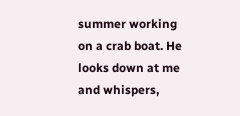summer working on a crab boat. He looks down at me and whispers,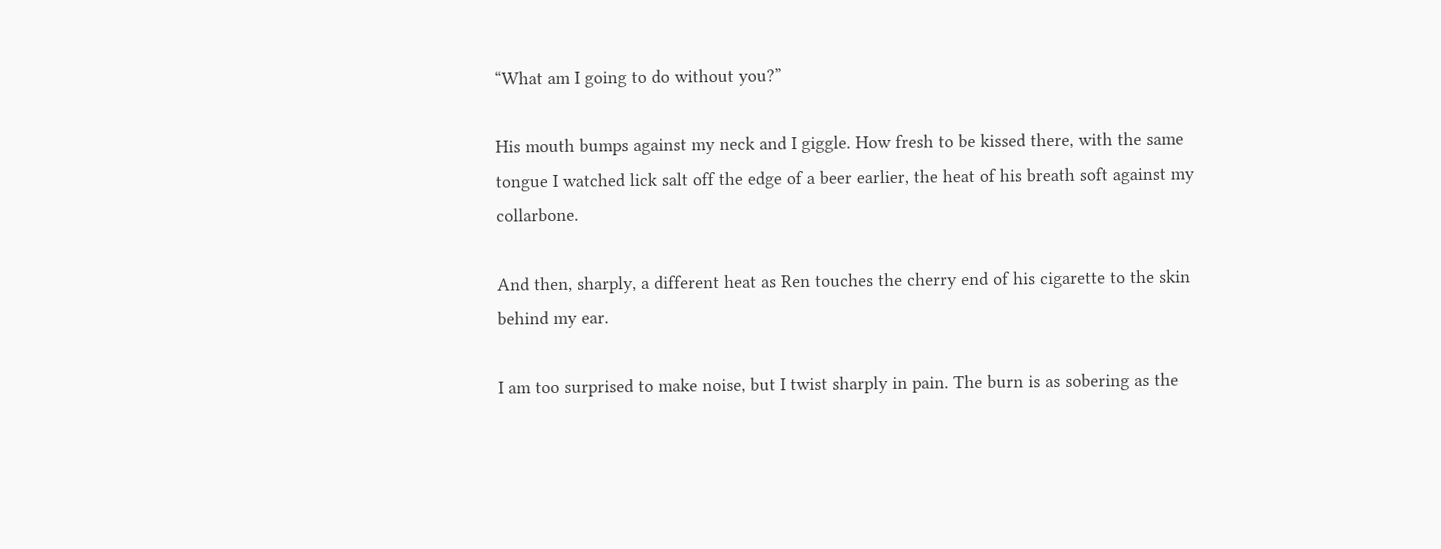“What am I going to do without you?”

His mouth bumps against my neck and I giggle. How fresh to be kissed there, with the same tongue I watched lick salt off the edge of a beer earlier, the heat of his breath soft against my collarbone.

And then, sharply, a different heat as Ren touches the cherry end of his cigarette to the skin behind my ear.

I am too surprised to make noise, but I twist sharply in pain. The burn is as sobering as the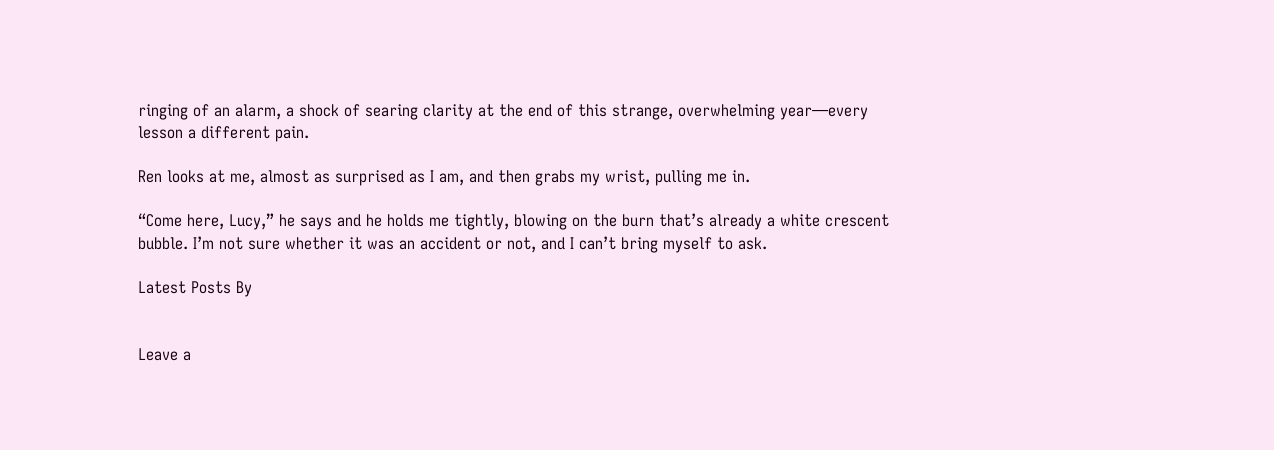ringing of an alarm, a shock of searing clarity at the end of this strange, overwhelming year—every lesson a different pain.

Ren looks at me, almost as surprised as I am, and then grabs my wrist, pulling me in.

“Come here, Lucy,” he says and he holds me tightly, blowing on the burn that’s already a white crescent bubble. I’m not sure whether it was an accident or not, and I can’t bring myself to ask.

Latest Posts By


Leave a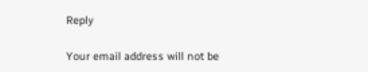Reply

Your email address will not be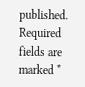published. Required fields are marked *